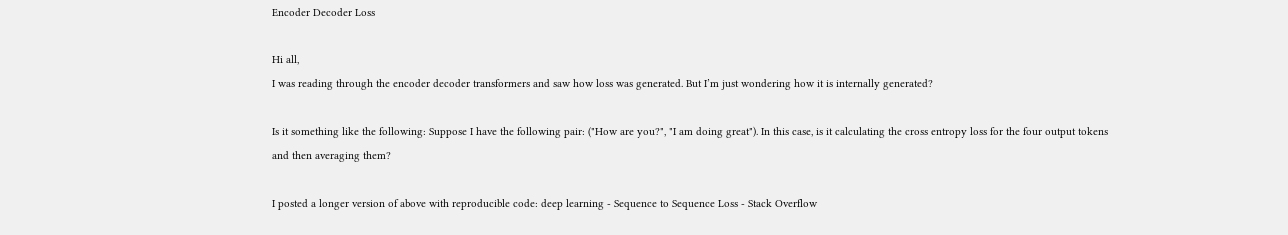Encoder Decoder Loss

Hi all,
I was reading through the encoder decoder transformers and saw how loss was generated. But I’m just wondering how it is internally generated?

Is it something like the following: Suppose I have the following pair: ("How are you?", "I am doing great"). In this case, is it calculating the cross entropy loss for the four output tokens and then averaging them?

I posted a longer version of above with reproducible code: deep learning - Sequence to Sequence Loss - Stack Overflow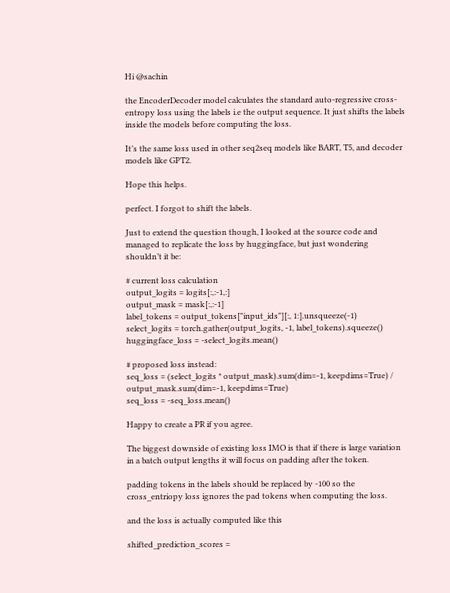Hi @sachin

the EncoderDecoder model calculates the standard auto-regressive cross-entropy loss using the labels i.e the output sequence. It just shifts the labels inside the models before computing the loss.

It’s the same loss used in other seq2seq models like BART, T5, and decoder models like GPT2.

Hope this helps.

perfect. I forgot to shift the labels.

Just to extend the question though, I looked at the source code and managed to replicate the loss by huggingface, but just wondering shouldn’t it be:

# current loss calculation
output_logits = logits[:,:-1,:]
output_mask = mask[:,:-1]
label_tokens = output_tokens["input_ids"][:, 1:].unsqueeze(-1)
select_logits = torch.gather(output_logits, -1, label_tokens).squeeze()
huggingface_loss = -select_logits.mean()

# proposed loss instead:
seq_loss = (select_logits * output_mask).sum(dim=-1, keepdims=True) / output_mask.sum(dim=-1, keepdims=True)
seq_loss = -seq_loss.mean()

Happy to create a PR if you agree.

The biggest downside of existing loss IMO is that if there is large variation in a batch output lengths it will focus on padding after the token.

padding tokens in the labels should be replaced by -100 so the cross_entriopy loss ignores the pad tokens when computing the loss.

and the loss is actually computed like this

shifted_prediction_scores =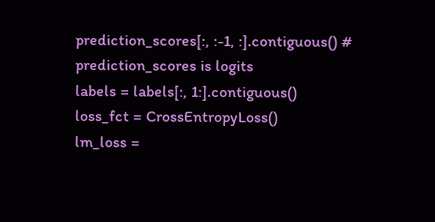prediction_scores[:, :-1, :].contiguous() # prediction_scores is logits
labels = labels[:, 1:].contiguous()
loss_fct = CrossEntropyLoss()
lm_loss =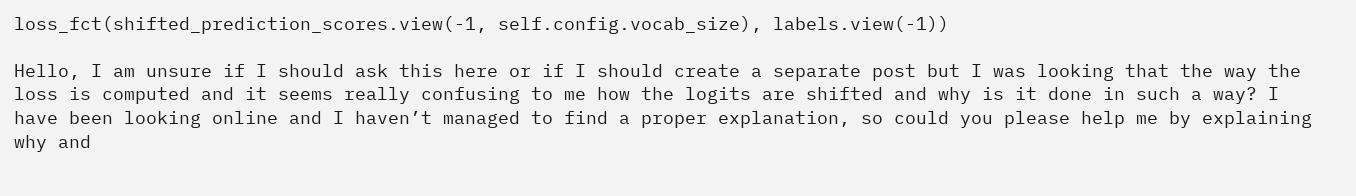loss_fct(shifted_prediction_scores.view(-1, self.config.vocab_size), labels.view(-1))

Hello, I am unsure if I should ask this here or if I should create a separate post but I was looking that the way the loss is computed and it seems really confusing to me how the logits are shifted and why is it done in such a way? I have been looking online and I haven’t managed to find a proper explanation, so could you please help me by explaining why and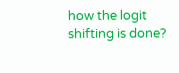how the logit shifting is done?